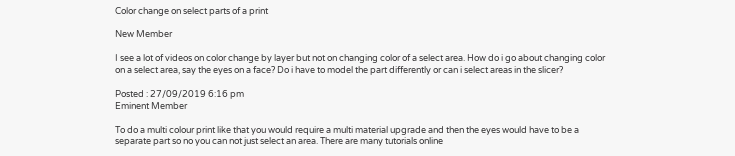Color change on select parts of a print

New Member

I see a lot of videos on color change by layer but not on changing color of a select area. How do i go about changing color on a select area, say the eyes on a face? Do i have to model the part differently or can i select areas in the slicer?

Posted : 27/09/2019 6:16 pm
Eminent Member

To do a multi colour print like that you would require a multi material upgrade and then the eyes would have to be a separate part so no you can not just select an area. There are many tutorials online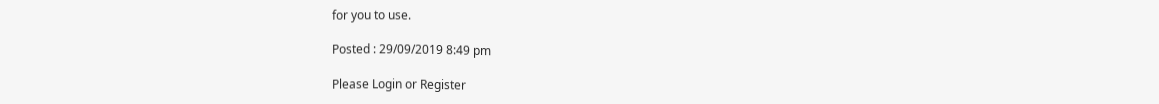for you to use.

Posted : 29/09/2019 8:49 pm

Please Login or Register